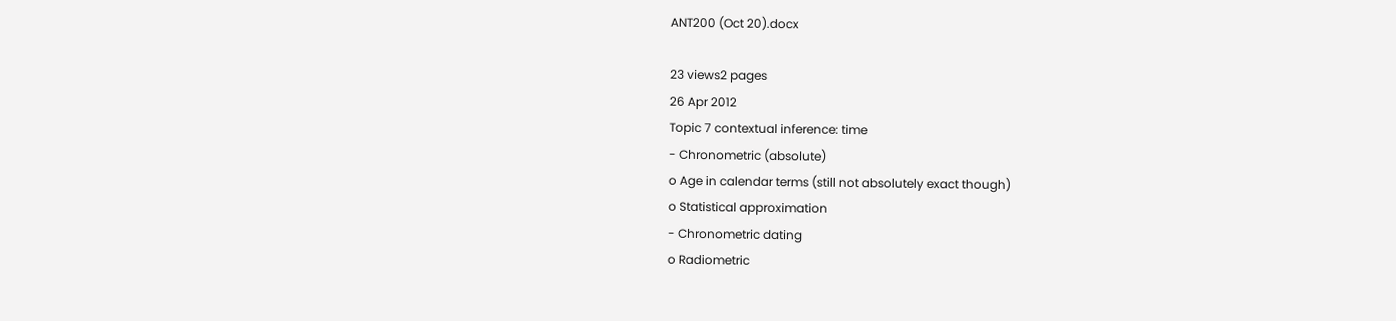ANT200 (Oct 20).docx

23 views2 pages
26 Apr 2012
Topic 7 contextual inference: time
- Chronometric (absolute)
o Age in calendar terms (still not absolutely exact though)
o Statistical approximation
- Chronometric dating
o Radiometric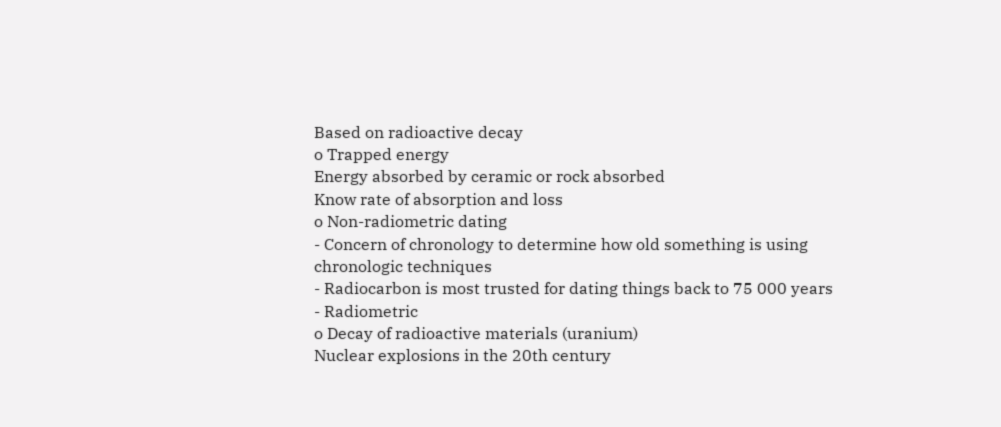Based on radioactive decay
o Trapped energy
Energy absorbed by ceramic or rock absorbed
Know rate of absorption and loss
o Non-radiometric dating
- Concern of chronology to determine how old something is using chronologic techniques
- Radiocarbon is most trusted for dating things back to 75 000 years
- Radiometric
o Decay of radioactive materials (uranium)
Nuclear explosions in the 20th century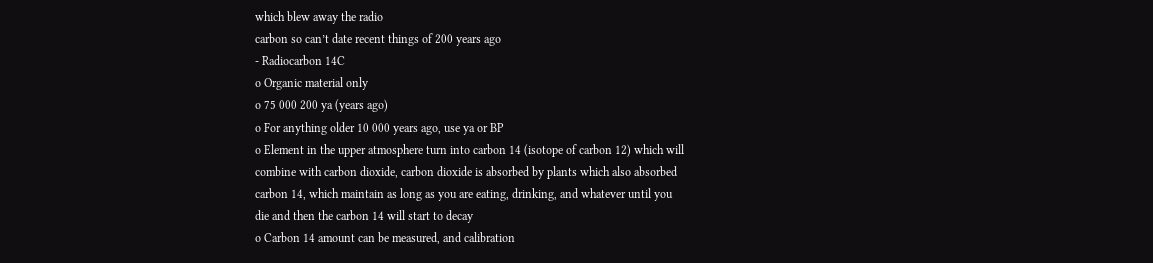which blew away the radio
carbon so can’t date recent things of 200 years ago
- Radiocarbon 14C
o Organic material only
o 75 000 200 ya (years ago)
o For anything older 10 000 years ago, use ya or BP
o Element in the upper atmosphere turn into carbon 14 (isotope of carbon 12) which will
combine with carbon dioxide, carbon dioxide is absorbed by plants which also absorbed
carbon 14, which maintain as long as you are eating, drinking, and whatever until you
die and then the carbon 14 will start to decay
o Carbon 14 amount can be measured, and calibration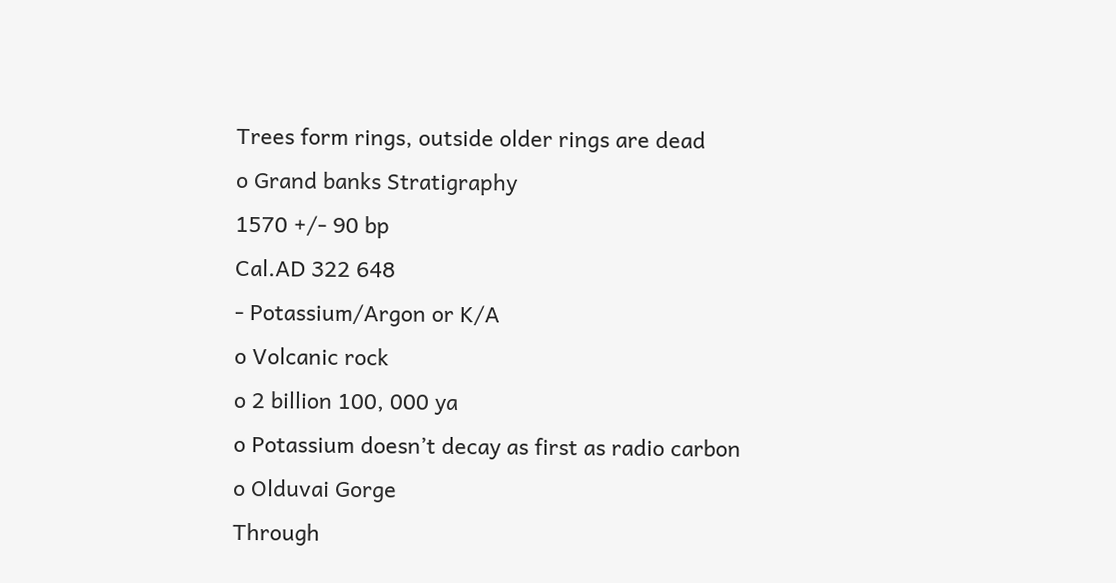Trees form rings, outside older rings are dead
o Grand banks Stratigraphy
1570 +/- 90 bp
Cal.AD 322 648
- Potassium/Argon or K/A
o Volcanic rock
o 2 billion 100, 000 ya
o Potassium doesn’t decay as first as radio carbon
o Olduvai Gorge
Through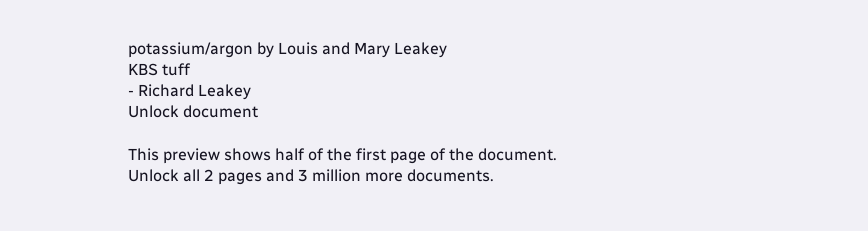potassium/argon by Louis and Mary Leakey
KBS tuff
- Richard Leakey
Unlock document

This preview shows half of the first page of the document.
Unlock all 2 pages and 3 million more documents.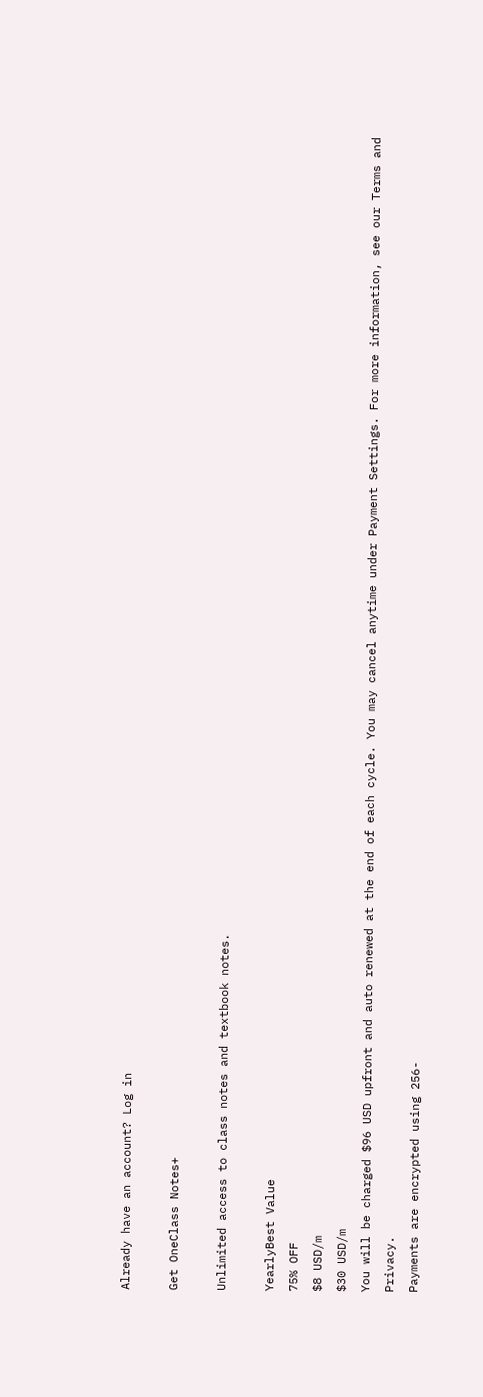Already have an account? Log in

Get OneClass Notes+

Unlimited access to class notes and textbook notes.

YearlyBest Value
75% OFF
$8 USD/m
$30 USD/m
You will be charged $96 USD upfront and auto renewed at the end of each cycle. You may cancel anytime under Payment Settings. For more information, see our Terms and Privacy.
Payments are encrypted using 256-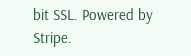bit SSL. Powered by Stripe.